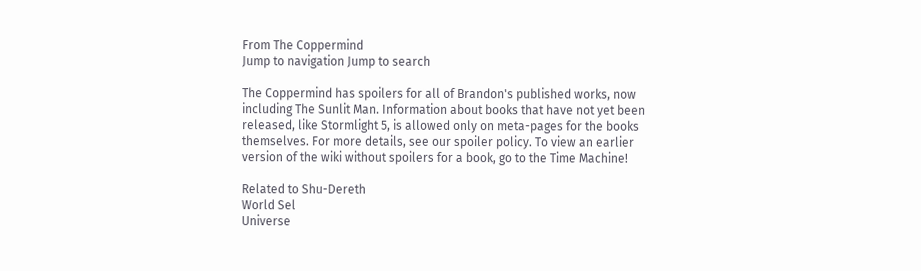From The Coppermind
Jump to navigation Jump to search

The Coppermind has spoilers for all of Brandon's published works, now including The Sunlit Man. Information about books that have not yet been released, like Stormlight 5, is allowed only on meta-pages for the books themselves. For more details, see our spoiler policy. To view an earlier version of the wiki without spoilers for a book, go to the Time Machine!

Related to Shu-Dereth
World Sel
Universe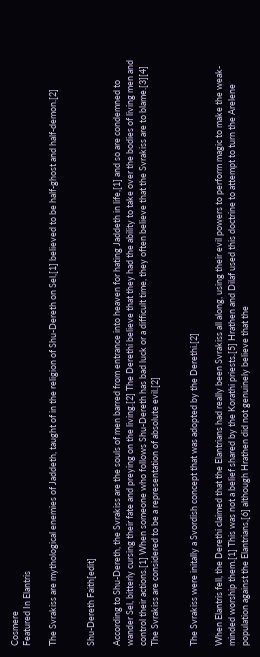Cosmere
Featured In Elantris

The Svrakiss are mythological enemies of Jaddeth, taught of in the religion of Shu-Dereth on Sel,[1] believed to be half-ghost and half-demon.[2]


Shu-Dereth Faith[edit]

According to Shu-Dereth, the Svrakiss are the souls of men barred from entrance into heaven for hating Jaddeth in life,[1] and so are condemned to wander Sel, bitterly cursing their fate and preying on the living.[2] The Derethi believe that they had the ability to take over the bodies of living men and control their actions.[1] When someone who follows Shu-Dereth has bad luck or a difficult time, they often believe that the Svrakiss are to blame.[3][4] The Svrakiss are considered to be a representation of absolute evil.[2]


The Svrakiss were initally a Svordish concept that was adopted by the Derethi.[2]

When Elantris fell, the Derethi claimed that the Elantrians had really been Svrakiss all along, using their evil powers to perform magic to make the weak-minded worship them.[1] This was not a belief shared by the Korathi priests.[5] Hrathen and Dilaf used this doctrine to attempt to turn the Arelene population against the Elantrians,[6] although Hrathen did not genuinely believe that the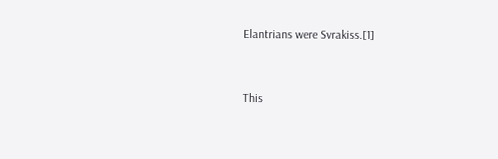Elantrians were Svrakiss.[1]


This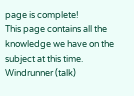page is complete!
This page contains all the knowledge we have on the subject at this time.
Windrunner (talk)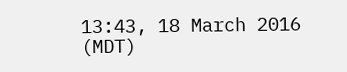13:43, 18 March 2016 (MDT)